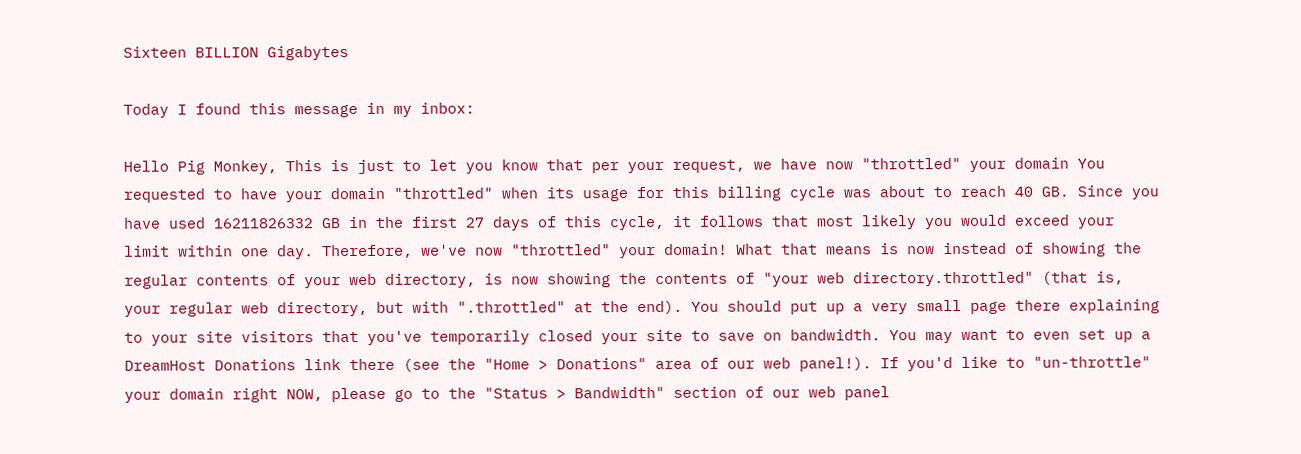Sixteen BILLION Gigabytes

Today I found this message in my inbox:

Hello Pig Monkey, This is just to let you know that per your request, we have now "throttled" your domain You requested to have your domain "throttled" when its usage for this billing cycle was about to reach 40 GB. Since you have used 16211826332 GB in the first 27 days of this cycle, it follows that most likely you would exceed your limit within one day. Therefore, we've now "throttled" your domain! What that means is now instead of showing the regular contents of your web directory, is now showing the contents of "your web directory.throttled" (that is, your regular web directory, but with ".throttled" at the end). You should put up a very small page there explaining to your site visitors that you've temporarily closed your site to save on bandwidth. You may want to even set up a DreamHost Donations link there (see the "Home > Donations" area of our web panel!). If you'd like to "un-throttle" your domain right NOW, please go to the "Status > Bandwidth" section of our web panel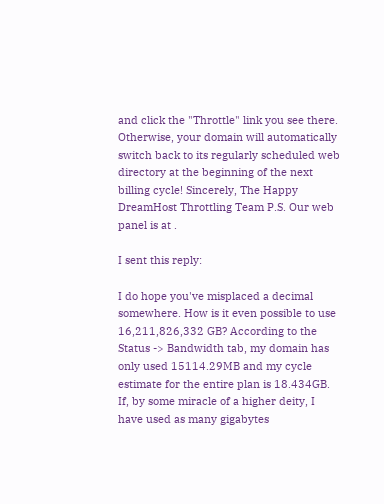and click the "Throttle" link you see there. Otherwise, your domain will automatically switch back to its regularly scheduled web directory at the beginning of the next billing cycle! Sincerely, The Happy DreamHost Throttling Team P.S. Our web panel is at .

I sent this reply:

I do hope you've misplaced a decimal somewhere. How is it even possible to use 16,211,826,332 GB? According to the Status -> Bandwidth tab, my domain has only used 15114.29MB and my cycle estimate for the entire plan is 18.434GB. If, by some miracle of a higher deity, I have used as many gigabytes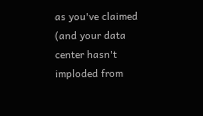as you've claimed (and your data center hasn't imploded from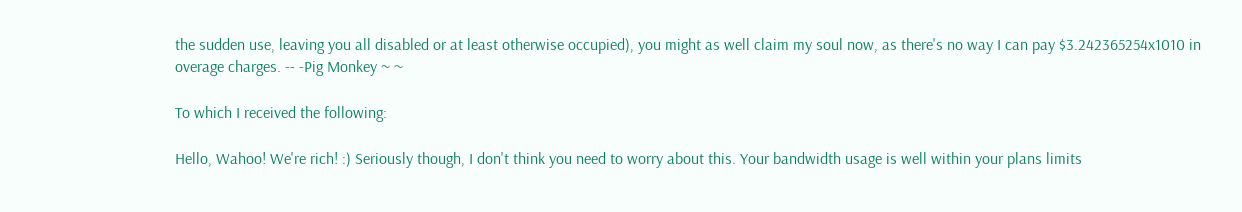the sudden use, leaving you all disabled or at least otherwise occupied), you might as well claim my soul now, as there's no way I can pay $3.242365254x1010 in overage charges. -- -Pig Monkey ~ ~

To which I received the following:

Hello, Wahoo! We're rich! :) Seriously though, I don't think you need to worry about this. Your bandwidth usage is well within your plans limits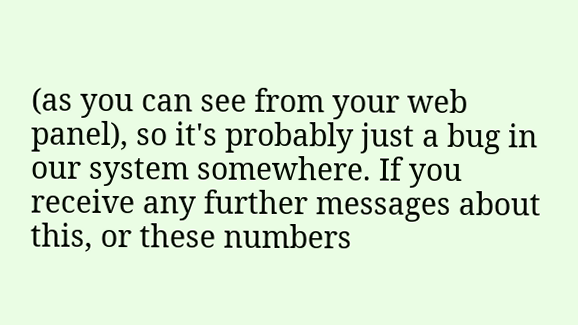(as you can see from your web panel), so it's probably just a bug in our system somewhere. If you receive any further messages about this, or these numbers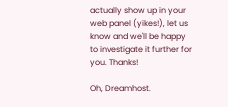actually show up in your web panel (yikes!), let us know and we'll be happy to investigate it further for you. Thanks!

Oh, Dreamhost.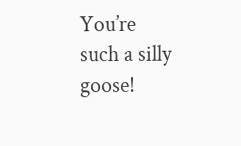You’re such a silly goose!